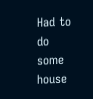Had to do some house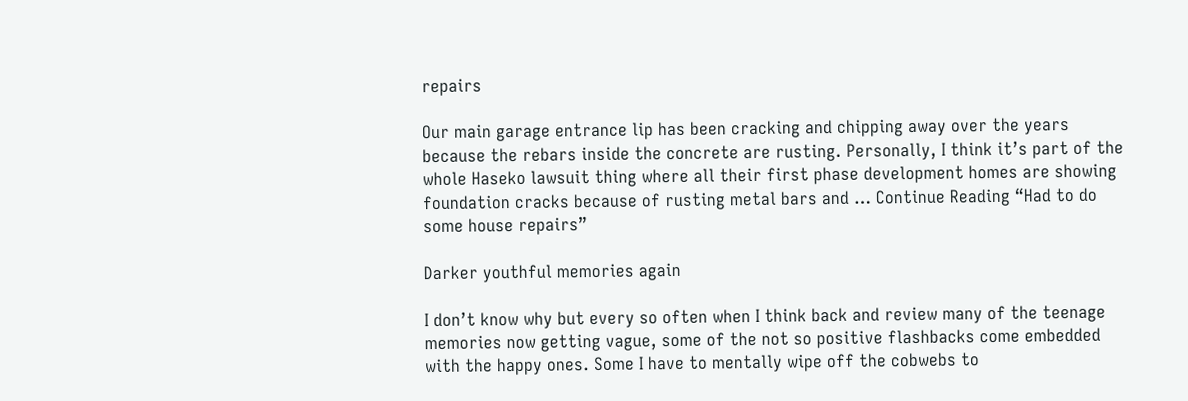repairs

Our main garage entrance lip has been cracking and chipping away over the years because the rebars inside the concrete are rusting. Personally, I think it’s part of the whole Haseko lawsuit thing where all their first phase development homes are showing foundation cracks because of rusting metal bars and … Continue Reading “Had to do some house repairs”

Darker youthful memories again

I don’t know why but every so often when I think back and review many of the teenage memories now getting vague, some of the not so positive flashbacks come embedded with the happy ones. Some I have to mentally wipe off the cobwebs to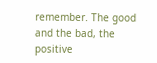remember. The good and the bad, the positive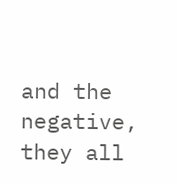and the negative, they all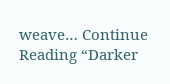weave… Continue Reading “Darker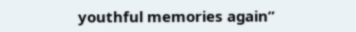youthful memories again”